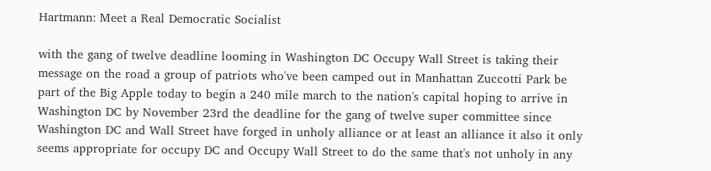Hartmann: Meet a Real Democratic Socialist

with the gang of twelve deadline looming in Washington DC Occupy Wall Street is taking their message on the road a group of patriots who've been camped out in Manhattan Zuccotti Park be part of the Big Apple today to begin a 240 mile march to the nation's capital hoping to arrive in Washington DC by November 23rd the deadline for the gang of twelve super committee since Washington DC and Wall Street have forged in unholy alliance or at least an alliance it also it only seems appropriate for occupy DC and Occupy Wall Street to do the same that's not unholy in any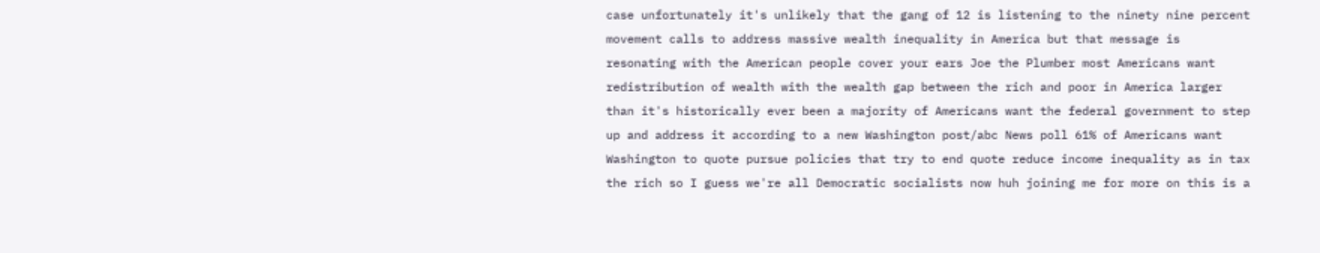case unfortunately it's unlikely that the gang of 12 is listening to the ninety nine percent movement calls to address massive wealth inequality in America but that message is resonating with the American people cover your ears Joe the Plumber most Americans want redistribution of wealth with the wealth gap between the rich and poor in America larger than it's historically ever been a majority of Americans want the federal government to step up and address it according to a new Washington post/abc News poll 61% of Americans want Washington to quote pursue policies that try to end quote reduce income inequality as in tax the rich so I guess we're all Democratic socialists now huh joining me for more on this is a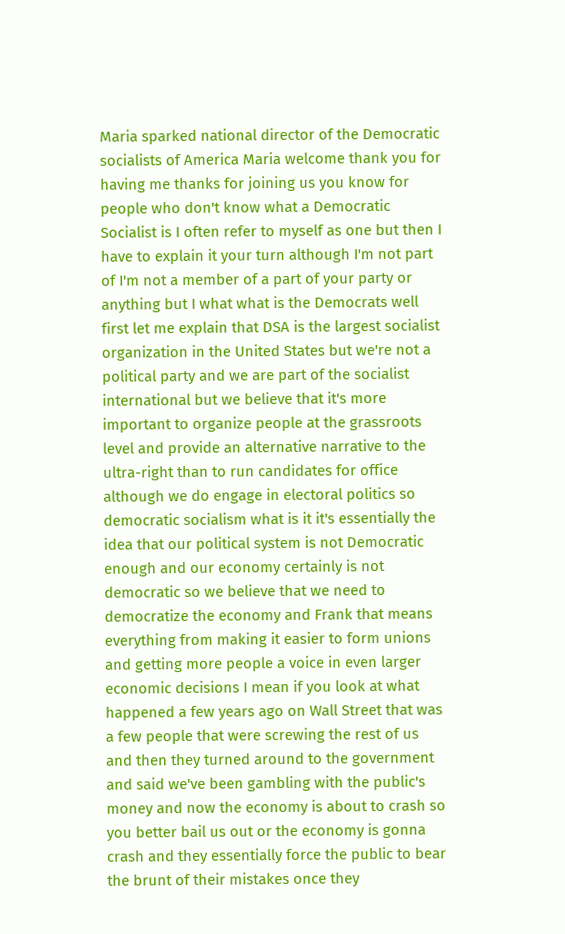Maria sparked national director of the Democratic socialists of America Maria welcome thank you for having me thanks for joining us you know for people who don't know what a Democratic Socialist is I often refer to myself as one but then I have to explain it your turn although I'm not part of I'm not a member of a part of your party or anything but I what what is the Democrats well first let me explain that DSA is the largest socialist organization in the United States but we're not a political party and we are part of the socialist international but we believe that it's more important to organize people at the grassroots level and provide an alternative narrative to the ultra-right than to run candidates for office although we do engage in electoral politics so democratic socialism what is it it's essentially the idea that our political system is not Democratic enough and our economy certainly is not democratic so we believe that we need to democratize the economy and Frank that means everything from making it easier to form unions and getting more people a voice in even larger economic decisions I mean if you look at what happened a few years ago on Wall Street that was a few people that were screwing the rest of us and then they turned around to the government and said we've been gambling with the public's money and now the economy is about to crash so you better bail us out or the economy is gonna crash and they essentially force the public to bear the brunt of their mistakes once they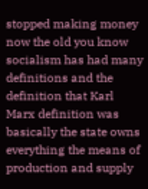stopped making money now the old you know socialism has had many definitions and the definition that Karl Marx definition was basically the state owns everything the means of production and supply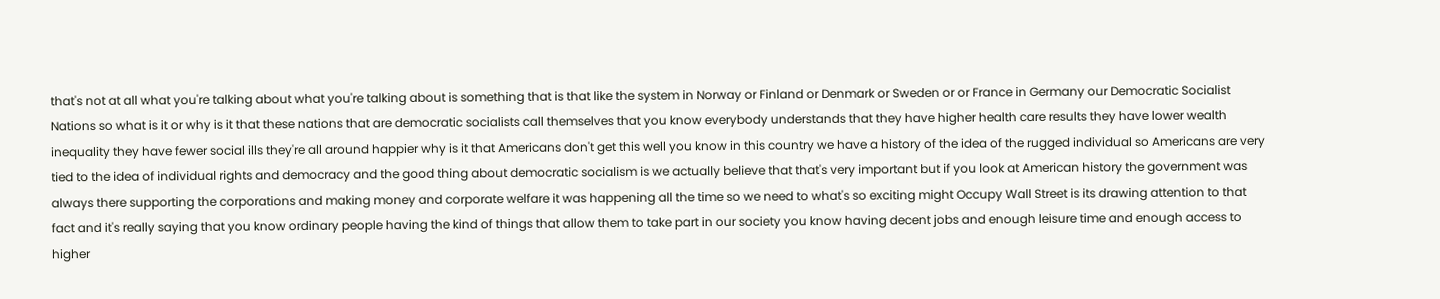that's not at all what you're talking about what you're talking about is something that is that like the system in Norway or Finland or Denmark or Sweden or or France in Germany our Democratic Socialist Nations so what is it or why is it that these nations that are democratic socialists call themselves that you know everybody understands that they have higher health care results they have lower wealth inequality they have fewer social ills they're all around happier why is it that Americans don't get this well you know in this country we have a history of the idea of the rugged individual so Americans are very tied to the idea of individual rights and democracy and the good thing about democratic socialism is we actually believe that that's very important but if you look at American history the government was always there supporting the corporations and making money and corporate welfare it was happening all the time so we need to what's so exciting might Occupy Wall Street is its drawing attention to that fact and it's really saying that you know ordinary people having the kind of things that allow them to take part in our society you know having decent jobs and enough leisure time and enough access to higher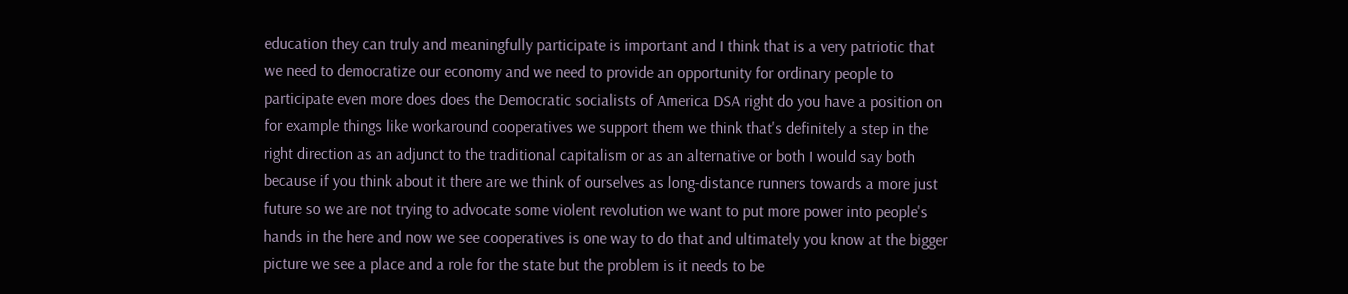education they can truly and meaningfully participate is important and I think that is a very patriotic that we need to democratize our economy and we need to provide an opportunity for ordinary people to participate even more does does the Democratic socialists of America DSA right do you have a position on for example things like workaround cooperatives we support them we think that's definitely a step in the right direction as an adjunct to the traditional capitalism or as an alternative or both I would say both because if you think about it there are we think of ourselves as long-distance runners towards a more just future so we are not trying to advocate some violent revolution we want to put more power into people's hands in the here and now we see cooperatives is one way to do that and ultimately you know at the bigger picture we see a place and a role for the state but the problem is it needs to be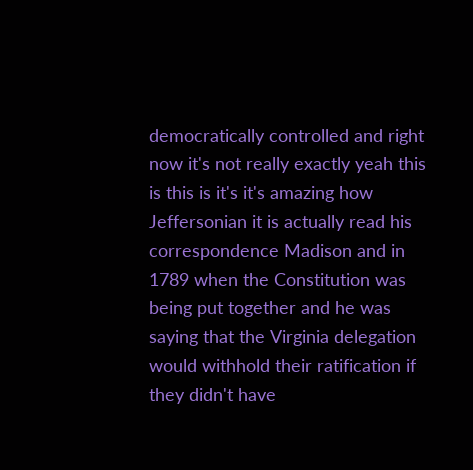democratically controlled and right now it's not really exactly yeah this is this is it's it's amazing how Jeffersonian it is actually read his correspondence Madison and in 1789 when the Constitution was being put together and he was saying that the Virginia delegation would withhold their ratification if they didn't have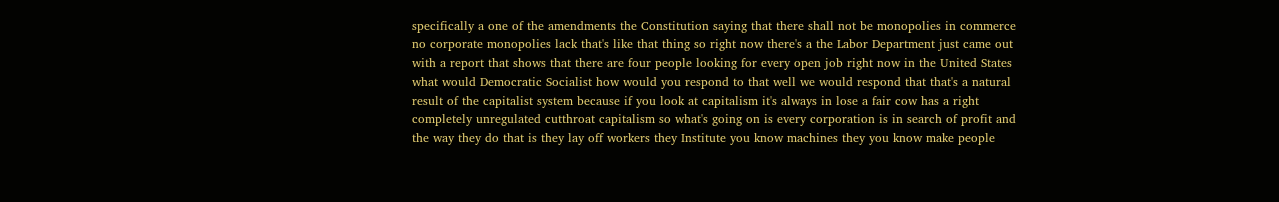specifically a one of the amendments the Constitution saying that there shall not be monopolies in commerce no corporate monopolies lack that's like that thing so right now there's a the Labor Department just came out with a report that shows that there are four people looking for every open job right now in the United States what would Democratic Socialist how would you respond to that well we would respond that that's a natural result of the capitalist system because if you look at capitalism it's always in lose a fair cow has a right completely unregulated cutthroat capitalism so what's going on is every corporation is in search of profit and the way they do that is they lay off workers they Institute you know machines they you know make people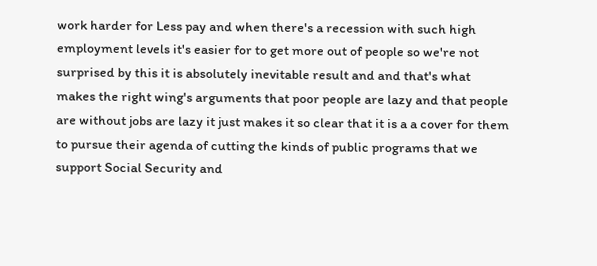work harder for Less pay and when there's a recession with such high employment levels it's easier for to get more out of people so we're not surprised by this it is absolutely inevitable result and and that's what makes the right wing's arguments that poor people are lazy and that people are without jobs are lazy it just makes it so clear that it is a a cover for them to pursue their agenda of cutting the kinds of public programs that we support Social Security and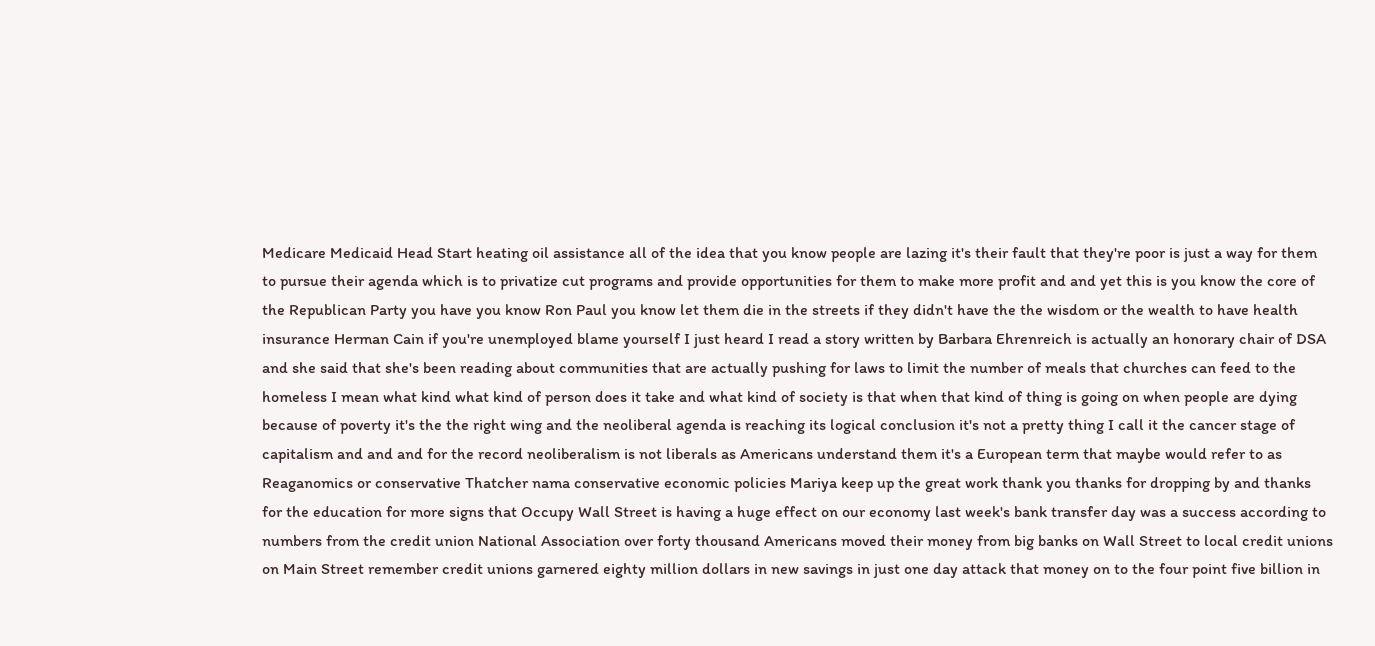Medicare Medicaid Head Start heating oil assistance all of the idea that you know people are lazing it's their fault that they're poor is just a way for them to pursue their agenda which is to privatize cut programs and provide opportunities for them to make more profit and and yet this is you know the core of the Republican Party you have you know Ron Paul you know let them die in the streets if they didn't have the the wisdom or the wealth to have health insurance Herman Cain if you're unemployed blame yourself I just heard I read a story written by Barbara Ehrenreich is actually an honorary chair of DSA and she said that she's been reading about communities that are actually pushing for laws to limit the number of meals that churches can feed to the homeless I mean what kind what kind of person does it take and what kind of society is that when that kind of thing is going on when people are dying because of poverty it's the the right wing and the neoliberal agenda is reaching its logical conclusion it's not a pretty thing I call it the cancer stage of capitalism and and and for the record neoliberalism is not liberals as Americans understand them it's a European term that maybe would refer to as Reaganomics or conservative Thatcher nama conservative economic policies Mariya keep up the great work thank you thanks for dropping by and thanks for the education for more signs that Occupy Wall Street is having a huge effect on our economy last week's bank transfer day was a success according to numbers from the credit union National Association over forty thousand Americans moved their money from big banks on Wall Street to local credit unions on Main Street remember credit unions garnered eighty million dollars in new savings in just one day attack that money on to the four point five billion in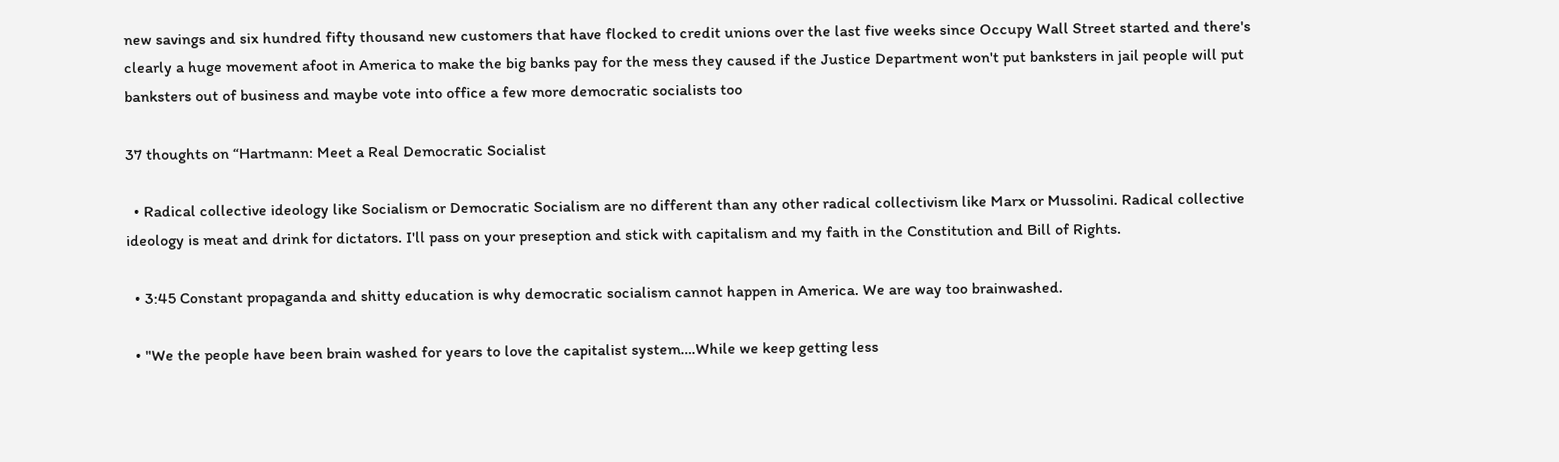new savings and six hundred fifty thousand new customers that have flocked to credit unions over the last five weeks since Occupy Wall Street started and there's clearly a huge movement afoot in America to make the big banks pay for the mess they caused if the Justice Department won't put banksters in jail people will put banksters out of business and maybe vote into office a few more democratic socialists too

37 thoughts on “Hartmann: Meet a Real Democratic Socialist

  • Radical collective ideology like Socialism or Democratic Socialism are no different than any other radical collectivism like Marx or Mussolini. Radical collective ideology is meat and drink for dictators. I'll pass on your preseption and stick with capitalism and my faith in the Constitution and Bill of Rights.

  • 3:45 Constant propaganda and shitty education is why democratic socialism cannot happen in America. We are way too brainwashed.

  • "We the people have been brain washed for years to love the capitalist system….While we keep getting less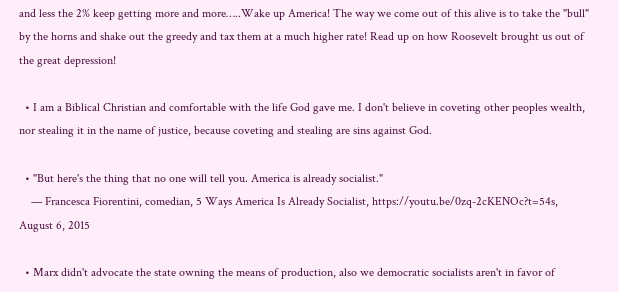and less the 2% keep getting more and more…..Wake up America! The way we come out of this alive is to take the "bull" by the horns and shake out the greedy and tax them at a much higher rate! Read up on how Roosevelt brought us out of the great depression!

  • I am a Biblical Christian and comfortable with the life God gave me. I don't believe in coveting other peoples wealth, nor stealing it in the name of justice, because coveting and stealing are sins against God.

  • "But here's the thing that no one will tell you. America is already socialist."
    — Francesca Fiorentini, comedian, 5 Ways America Is Already Socialist, https://youtu.be/0zq-2cKENOc?t=54s, August 6, 2015

  • Marx didn't advocate the state owning the means of production, also we democratic socialists aren't in favor of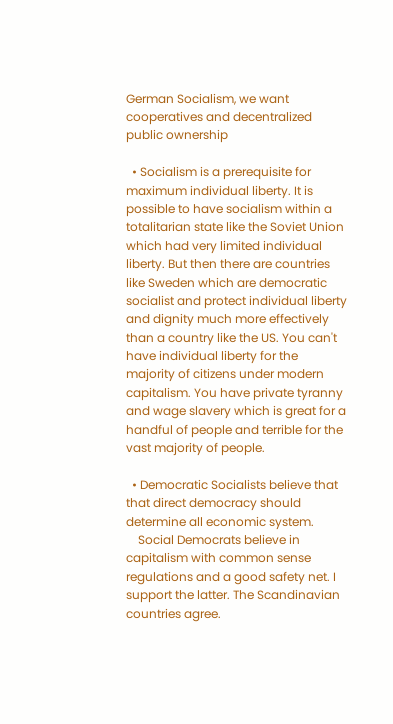German Socialism, we want cooperatives and decentralized public ownership

  • Socialism is a prerequisite for maximum individual liberty. It is possible to have socialism within a totalitarian state like the Soviet Union which had very limited individual liberty. But then there are countries like Sweden which are democratic socialist and protect individual liberty and dignity much more effectively than a country like the US. You can't have individual liberty for the majority of citizens under modern capitalism. You have private tyranny and wage slavery which is great for a handful of people and terrible for the vast majority of people.

  • Democratic Socialists believe that that direct democracy should determine all economic system.
    Social Democrats believe in capitalism with common sense regulations and a good safety net. I support the latter. The Scandinavian countries agree.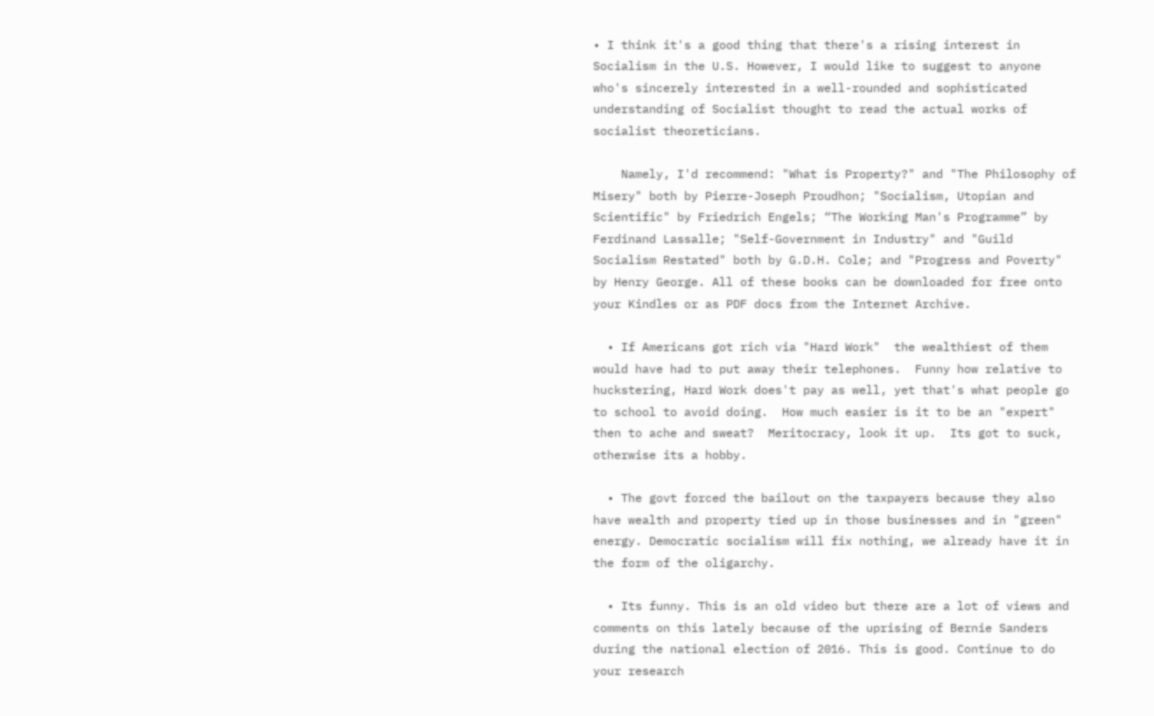• I think it's a good thing that there's a rising interest in Socialism in the U.S. However, I would like to suggest to anyone who's sincerely interested in a well-rounded and sophisticated understanding of Socialist thought to read the actual works of socialist theoreticians.

    Namely, I'd recommend: "What is Property?" and "The Philosophy of Misery" both by Pierre-Joseph Proudhon; "Socialism, Utopian and Scientific" by Friedrich Engels; “The Working Man's Programme” by Ferdinand Lassalle; "Self-Government in Industry" and "Guild Socialism Restated" both by G.D.H. Cole; and "Progress and Poverty" by Henry George. All of these books can be downloaded for free onto your Kindles or as PDF docs from the Internet Archive.

  • If Americans got rich via "Hard Work"  the wealthiest of them would have had to put away their telephones.  Funny how relative to huckstering, Hard Work does't pay as well, yet that's what people go to school to avoid doing.  How much easier is it to be an "expert" then to ache and sweat?  Meritocracy, look it up.  Its got to suck, otherwise its a hobby.

  • The govt forced the bailout on the taxpayers because they also have wealth and property tied up in those businesses and in "green" energy. Democratic socialism will fix nothing, we already have it in the form of the oligarchy.

  • Its funny. This is an old video but there are a lot of views and comments on this lately because of the uprising of Bernie Sanders during the national election of 2016. This is good. Continue to do your research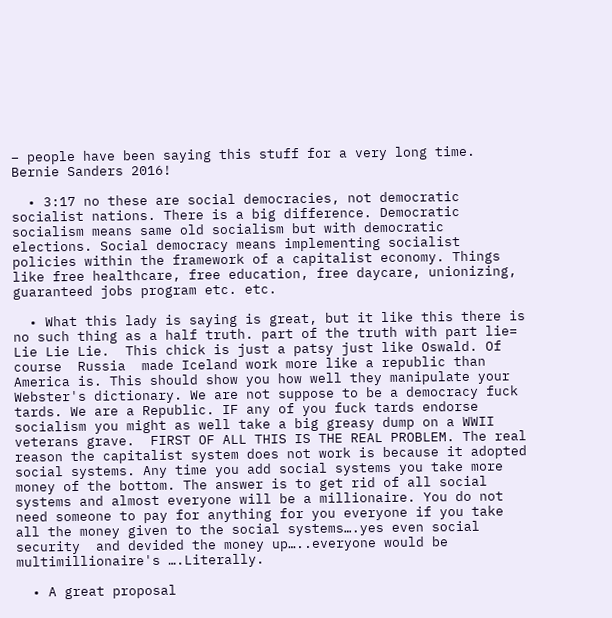– people have been saying this stuff for a very long time. Bernie Sanders 2016!

  • 3:17 no these are social democracies, not democratic socialist nations. There is a big difference. Democratic socialism means same old socialism but with democratic elections. Social democracy means implementing socialist policies within the framework of a capitalist economy. Things like free healthcare, free education, free daycare, unionizing, guaranteed jobs program etc. etc.

  • What this lady is saying is great, but it like this there is no such thing as a half truth. part of the truth with part lie= Lie Lie Lie.  This chick is just a patsy just like Oswald. Of course  Russia  made Iceland work more like a republic than America is. This should show you how well they manipulate your Webster's dictionary. We are not suppose to be a democracy fuck tards. We are a Republic. IF any of you fuck tards endorse socialism you might as well take a big greasy dump on a WWII veterans grave.  FIRST OF ALL THIS IS THE REAL PROBLEM. The real reason the capitalist system does not work is because it adopted social systems. Any time you add social systems you take more money of the bottom. The answer is to get rid of all social systems and almost everyone will be a millionaire. You do not need someone to pay for anything for you everyone if you take all the money given to the social systems….yes even social security  and devided the money up…..everyone would be multimillionaire's ….Literally.

  • A great proposal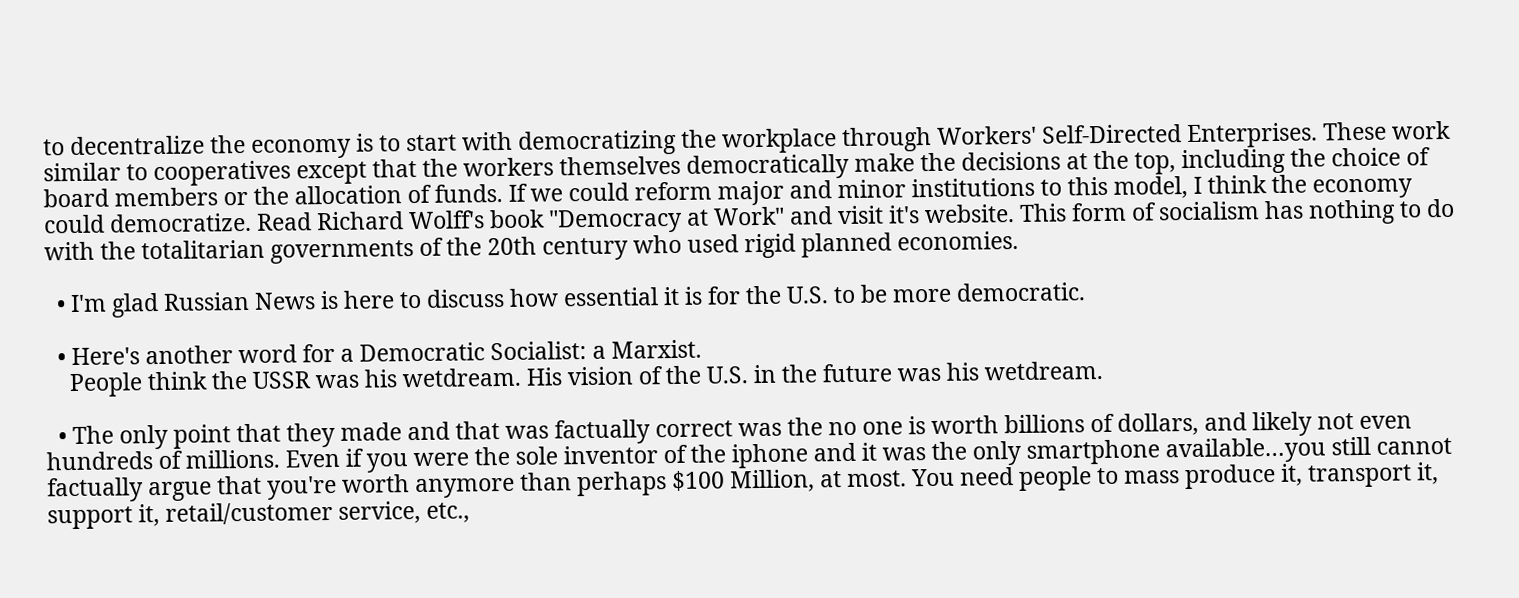to decentralize the economy is to start with democratizing the workplace through Workers' Self-Directed Enterprises. These work similar to cooperatives except that the workers themselves democratically make the decisions at the top, including the choice of board members or the allocation of funds. If we could reform major and minor institutions to this model, I think the economy could democratize. Read Richard Wolff's book "Democracy at Work" and visit it's website. This form of socialism has nothing to do with the totalitarian governments of the 20th century who used rigid planned economies.

  • I'm glad Russian News is here to discuss how essential it is for the U.S. to be more democratic.

  • Here's another word for a Democratic Socialist: a Marxist.
    People think the USSR was his wetdream. His vision of the U.S. in the future was his wetdream.

  • The only point that they made and that was factually correct was the no one is worth billions of dollars, and likely not even hundreds of millions. Even if you were the sole inventor of the iphone and it was the only smartphone available…you still cannot factually argue that you're worth anymore than perhaps $100 Million, at most. You need people to mass produce it, transport it, support it, retail/customer service, etc.,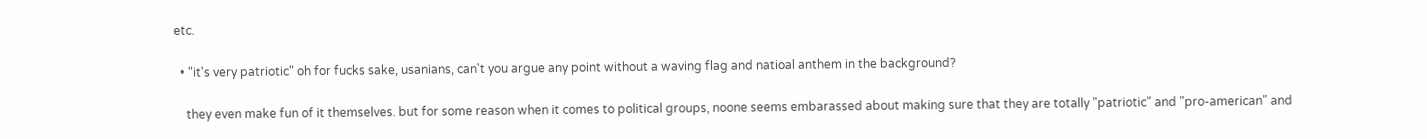etc.

  • "it's very patriotic" oh for fucks sake, usanians, can't you argue any point without a waving flag and natioal anthem in the background?

    they even make fun of it themselves. but for some reason when it comes to political groups, noone seems embarassed about making sure that they are totally "patriotic" and "pro-american" and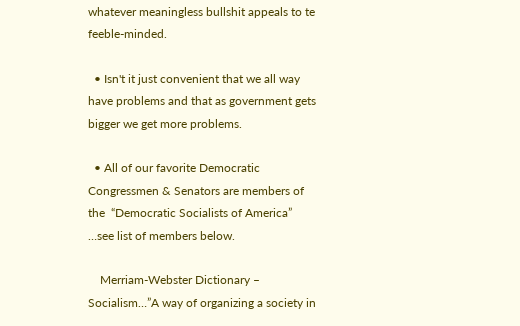whatever meaningless bullshit appeals to te feeble-minded.

  • Isn't it just convenient that we all way have problems and that as government gets bigger we get more problems.

  • All of our favorite Democratic Congressmen & Senators are members of the  “Democratic Socialists of America”  …see list of members below.

    Merriam-Webster Dictionary – Socialism…”A way of organizing a society in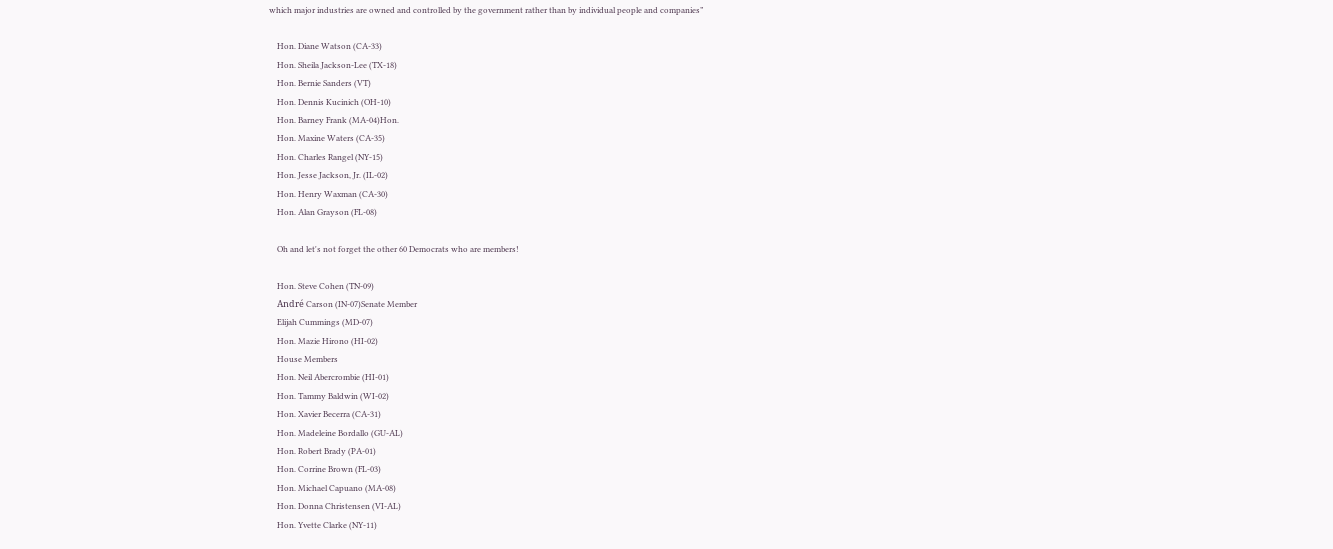which major industries are owned and controlled by the government rather than by individual people and companies”

    Hon. Diane Watson (CA-33)
    Hon. Sheila Jackson-Lee (TX-18)
    Hon. Bernie Sanders (VT)
    Hon. Dennis Kucinich (OH-10)
    Hon. Barney Frank (MA-04)Hon.
    Hon. Maxine Waters (CA-35)
    Hon. Charles Rangel (NY-15)
    Hon. Jesse Jackson, Jr. (IL-02)
    Hon. Henry Waxman (CA-30)
    Hon. Alan Grayson (FL-08)

    Oh and let's not forget the other 60 Democrats who are members!

    Hon. Steve Cohen (TN-09)
    André Carson (IN-07)Senate Member
    Elijah Cummings (MD-07)
    Hon. Mazie Hirono (HI-02)
    House Members
    Hon. Neil Abercrombie (HI-01)
    Hon. Tammy Baldwin (WI-02)
    Hon. Xavier Becerra (CA-31)
    Hon. Madeleine Bordallo (GU-AL)
    Hon. Robert Brady (PA-01)
    Hon. Corrine Brown (FL-03)
    Hon. Michael Capuano (MA-08)
    Hon. Donna Christensen (VI-AL)
    Hon. Yvette Clarke (NY-11)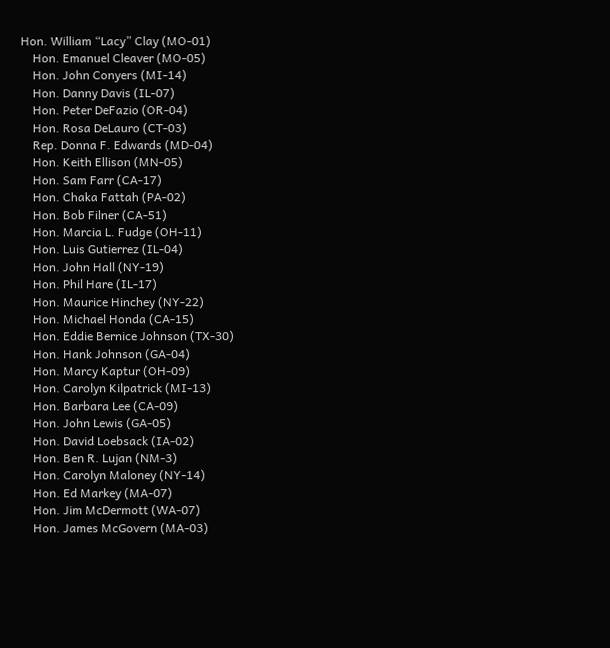Hon. William “Lacy” Clay (MO-01)
    Hon. Emanuel Cleaver (MO-05)
    Hon. John Conyers (MI-14)
    Hon. Danny Davis (IL-07)
    Hon. Peter DeFazio (OR-04)
    Hon. Rosa DeLauro (CT-03)
    Rep. Donna F. Edwards (MD-04)
    Hon. Keith Ellison (MN-05)
    Hon. Sam Farr (CA-17)
    Hon. Chaka Fattah (PA-02)
    Hon. Bob Filner (CA-51)
    Hon. Marcia L. Fudge (OH-11)
    Hon. Luis Gutierrez (IL-04)
    Hon. John Hall (NY-19)
    Hon. Phil Hare (IL-17)
    Hon. Maurice Hinchey (NY-22)
    Hon. Michael Honda (CA-15)
    Hon. Eddie Bernice Johnson (TX-30)
    Hon. Hank Johnson (GA-04)
    Hon. Marcy Kaptur (OH-09)
    Hon. Carolyn Kilpatrick (MI-13)
    Hon. Barbara Lee (CA-09)
    Hon. John Lewis (GA-05)
    Hon. David Loebsack (IA-02)
    Hon. Ben R. Lujan (NM-3)
    Hon. Carolyn Maloney (NY-14)
    Hon. Ed Markey (MA-07)
    Hon. Jim McDermott (WA-07)
    Hon. James McGovern (MA-03)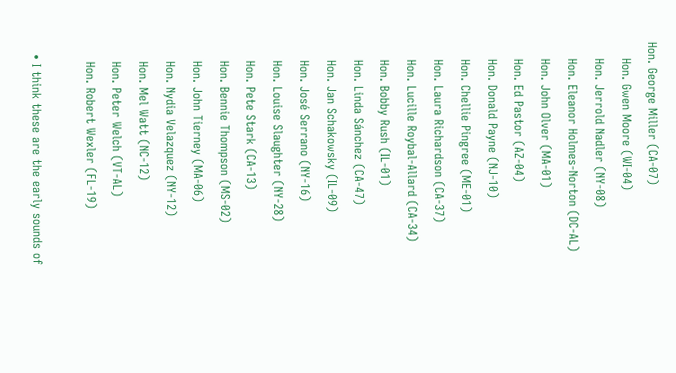Hon. George Miller (CA-07)
    Hon. Gwen Moore (WI-04)
    Hon. Jerrold Nadler (NY-08)
    Hon. Eleanor Holmes-Norton (DC-AL)
    Hon. John Olver (MA-01)
    Hon. Ed Pastor (AZ-04)
    Hon. Donald Payne (NJ-10)
    Hon. Chellie Pingree (ME-01)
    Hon. Laura Richardson (CA-37)
    Hon. Lucille Roybal-Allard (CA-34)
    Hon. Bobby Rush (IL-01)
    Hon. Linda Sánchez (CA-47)
    Hon. Jan Schakowsky (IL-09)
    Hon. José Serrano (NY-16)
    Hon. Louise Slaughter (NY-28)
    Hon. Pete Stark (CA-13)
    Hon. Bennie Thompson (MS-02)
    Hon. John Tierney (MA-06)
    Hon. Nydia Velazquez (NY-12)
    Hon. Mel Watt (NC-12)
    Hon. Peter Welch (VT-AL)
    Hon. Robert Wexler (FL-19)

  • I think these are the early sounds of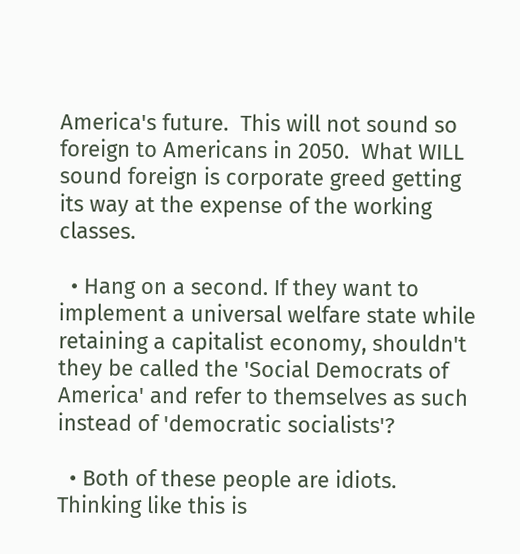America's future.  This will not sound so foreign to Americans in 2050.  What WILL sound foreign is corporate greed getting its way at the expense of the working classes.

  • Hang on a second. If they want to implement a universal welfare state while retaining a capitalist economy, shouldn't they be called the 'Social Democrats of America' and refer to themselves as such instead of 'democratic socialists'?

  • Both of these people are idiots. Thinking like this is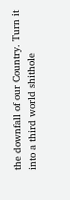the downfall of our Country. Turn it into a third world shithole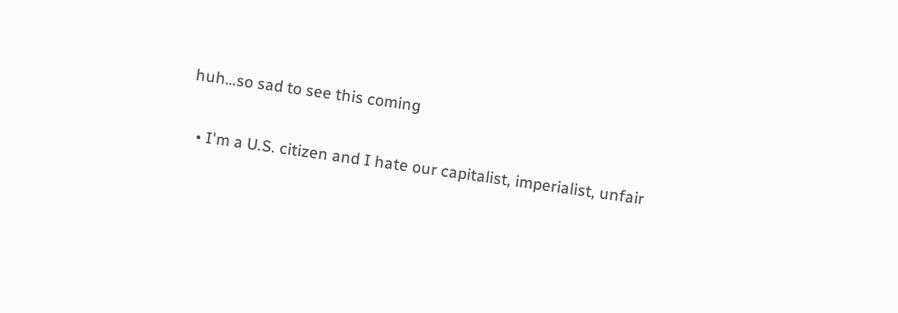huh…so sad to see this coming

  • I'm a U.S. citizen and I hate our capitalist, imperialist, unfair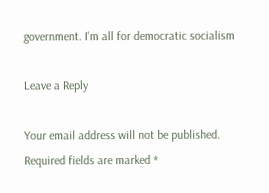government. I'm all for democratic socialism

Leave a Reply

Your email address will not be published. Required fields are marked *